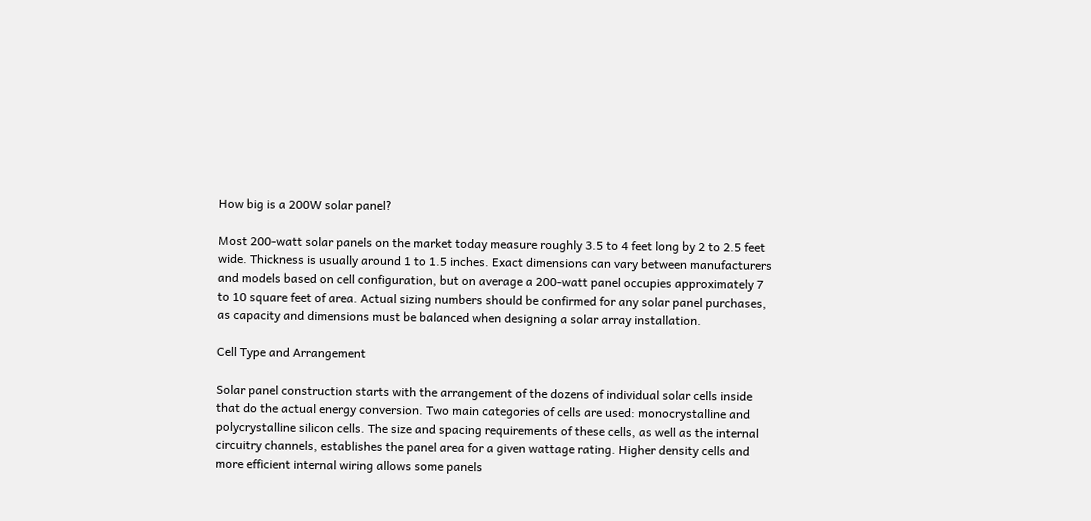How big is a 200W solar panel?

Most 200-watt solar panels on the market today measure roughly 3.5 to 4 feet long by 2 to 2.5 feet wide. Thickness is usually around 1 to 1.5 inches. Exact dimensions can vary between manufacturers and models based on cell configuration, but on average a 200-watt panel occupies approximately 7 to 10 square feet of area. Actual sizing numbers should be confirmed for any solar panel purchases, as capacity and dimensions must be balanced when designing a solar array installation.

Cell Type and Arrangement

Solar panel construction starts with the arrangement of the dozens of individual solar cells inside that do the actual energy conversion. Two main categories of cells are used: monocrystalline and polycrystalline silicon cells. The size and spacing requirements of these cells, as well as the internal circuitry channels, establishes the panel area for a given wattage rating. Higher density cells and more efficient internal wiring allows some panels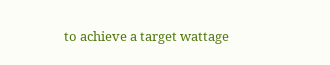to achieve a target wattage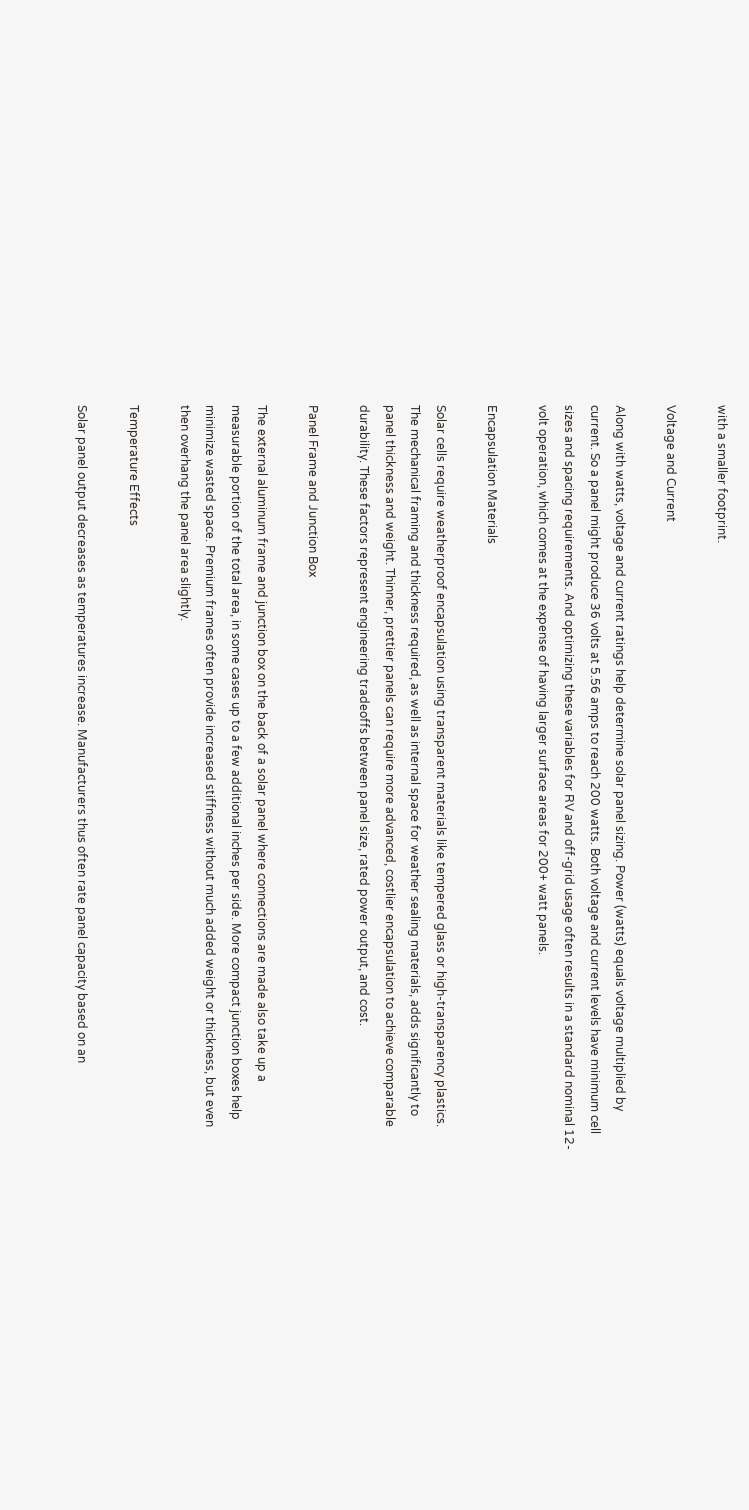with a smaller footprint.

Voltage and Current

Along with watts, voltage and current ratings help determine solar panel sizing. Power (watts) equals voltage multiplied by current. So a panel might produce 36 volts at 5.56 amps to reach 200 watts. Both voltage and current levels have minimum cell sizes and spacing requirements. And optimizing these variables for RV and off-grid usage often results in a standard nominal 12-volt operation, which comes at the expense of having larger surface areas for 200+ watt panels.

Encapsulation Materials

Solar cells require weatherproof encapsulation using transparent materials like tempered glass or high-transparency plastics. The mechanical framing and thickness required, as well as internal space for weather sealing materials, adds significantly to panel thickness and weight. Thinner, prettier panels can require more advanced, costlier encapsulation to achieve comparable durability. These factors represent engineering tradeoffs between panel size, rated power output, and cost.

Panel Frame and Junction Box

The external aluminum frame and junction box on the back of a solar panel where connections are made also take up a measurable portion of the total area, in some cases up to a few additional inches per side. More compact junction boxes help minimize wasted space. Premium frames often provide increased stiffness without much added weight or thickness, but even then overhang the panel area slightly.

Temperature Effects

Solar panel output decreases as temperatures increase. Manufacturers thus often rate panel capacity based on an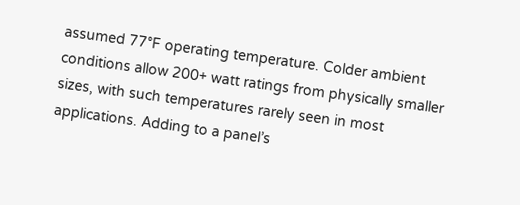assumed 77°F operating temperature. Colder ambient conditions allow 200+ watt ratings from physically smaller sizes, with such temperatures rarely seen in most applications. Adding to a panel’s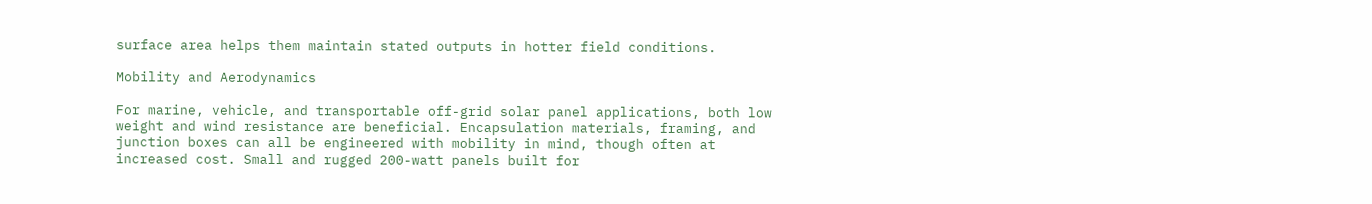surface area helps them maintain stated outputs in hotter field conditions.

Mobility and Aerodynamics

For marine, vehicle, and transportable off-grid solar panel applications, both low weight and wind resistance are beneficial. Encapsulation materials, framing, and junction boxes can all be engineered with mobility in mind, though often at increased cost. Small and rugged 200-watt panels built for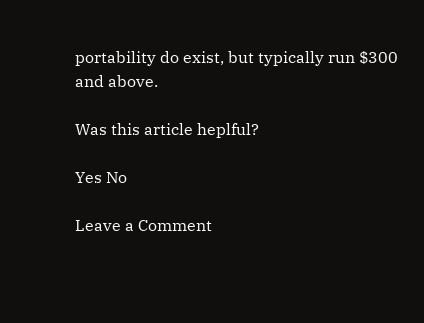portability do exist, but typically run $300 and above.

Was this article heplful?

Yes No

Leave a Comment